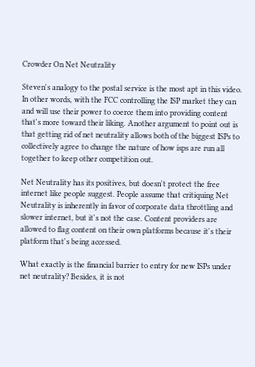Crowder On Net Neutrality

Steven's analogy to the postal service is the most apt in this video. In other words, with the FCC controlling the ISP market they can and will use their power to coerce them into providing content that's more toward their liking. Another argument to point out is that getting rid of net neutrality allows both of the biggest ISPs to collectively agree to change the nature of how isps are run all together to keep other competition out.

Net Neutrality has its positives, but doesn't protect the free internet like people suggest. People assume that critiquing Net Neutrality is inherently in favor of corporate data throttling and slower internet, but it's not the case. Content providers are allowed to flag content on their own platforms because it's their platform that's being accessed.

What exactly is the financial barrier to entry for new ISPs under net neutrality? Besides, it is not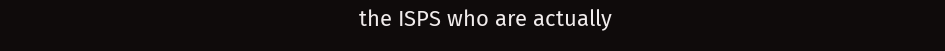the ISPS who are actually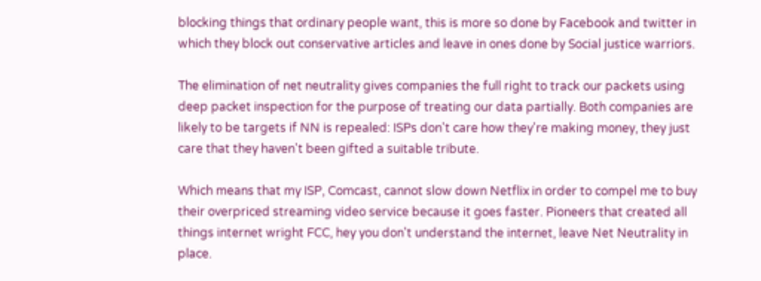blocking things that ordinary people want, this is more so done by Facebook and twitter in which they block out conservative articles and leave in ones done by Social justice warriors.

The elimination of net neutrality gives companies the full right to track our packets using deep packet inspection for the purpose of treating our data partially. Both companies are likely to be targets if NN is repealed: ISPs don't care how they're making money, they just care that they haven't been gifted a suitable tribute.

Which means that my ISP, Comcast, cannot slow down Netflix in order to compel me to buy their overpriced streaming video service because it goes faster. Pioneers that created all things internet wright FCC, hey you don't understand the internet, leave Net Neutrality in place.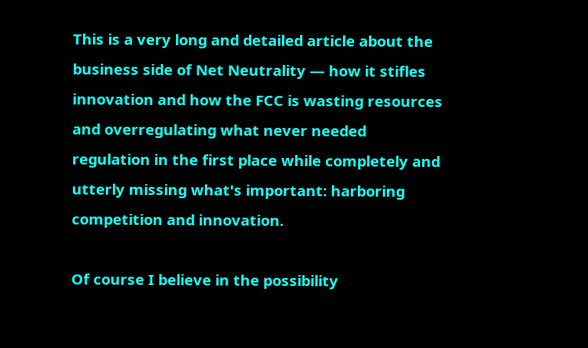This is a very long and detailed article about the business side of Net Neutrality — how it stifles innovation and how the FCC is wasting resources and overregulating what never needed regulation in the first place while completely and utterly missing what's important: harboring competition and innovation.

Of course I believe in the possibility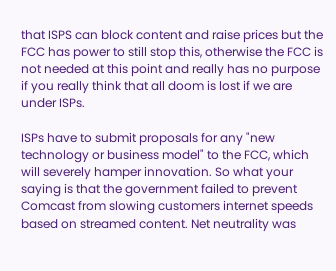that ISPS can block content and raise prices but the FCC has power to still stop this, otherwise the FCC is not needed at this point and really has no purpose if you really think that all doom is lost if we are under ISPs.

ISPs have to submit proposals for any "new technology or business model" to the FCC, which will severely hamper innovation. So what your saying is that the government failed to prevent Comcast from slowing customers internet speeds based on streamed content. Net neutrality was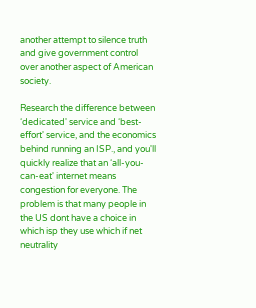another attempt to silence truth and give government control over another aspect of American society.

Research the difference between ‘dedicated' service and ‘best-effort' service, and the economics behind running an ISP., and you'll quickly realize that an ‘all-you-can-eat' internet means congestion for everyone. The problem is that many people in the US dont have a choice in which isp they use which if net neutrality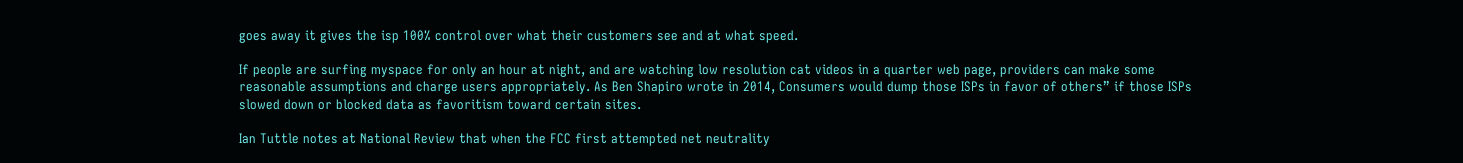goes away it gives the isp 100% control over what their customers see and at what speed.

If people are surfing myspace for only an hour at night, and are watching low resolution cat videos in a quarter web page, providers can make some reasonable assumptions and charge users appropriately. As Ben Shapiro wrote in 2014, Consumers would dump those ISPs in favor of others” if those ISPs slowed down or blocked data as favoritism toward certain sites.

Ian Tuttle notes at National Review that when the FCC first attempted net neutrality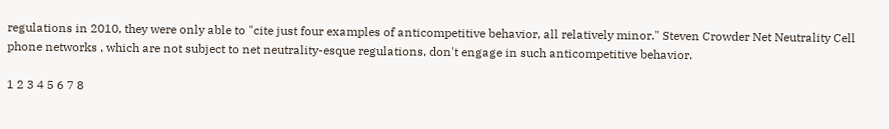regulations in 2010, they were only able to "cite just four examples of anticompetitive behavior, all relatively minor." Steven Crowder Net Neutrality Cell phone networks , which are not subject to net neutrality-esque regulations, don't engage in such anticompetitive behavior.

1 2 3 4 5 6 7 8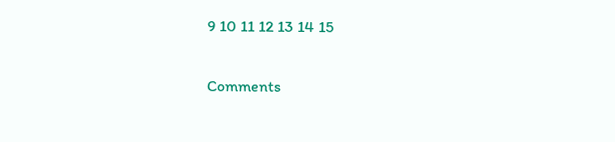9 10 11 12 13 14 15

Comments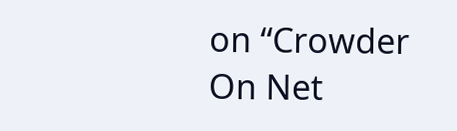on “Crowder On Net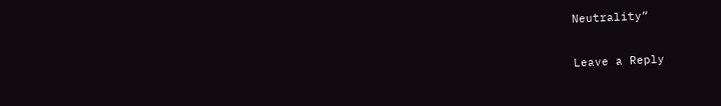Neutrality”

Leave a Reply